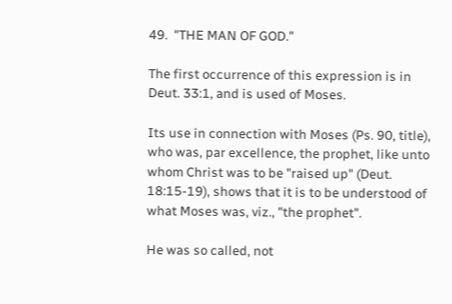49.  "THE MAN OF GOD."

The first occurrence of this expression is in Deut. 33:1, and is used of Moses.

Its use in connection with Moses (Ps. 90, title), who was, par excellence, the prophet, like unto whom Christ was to be "raised up" (Deut. 18:15-19), shows that it is to be understood of what Moses was, viz., "the prophet".

He was so called, not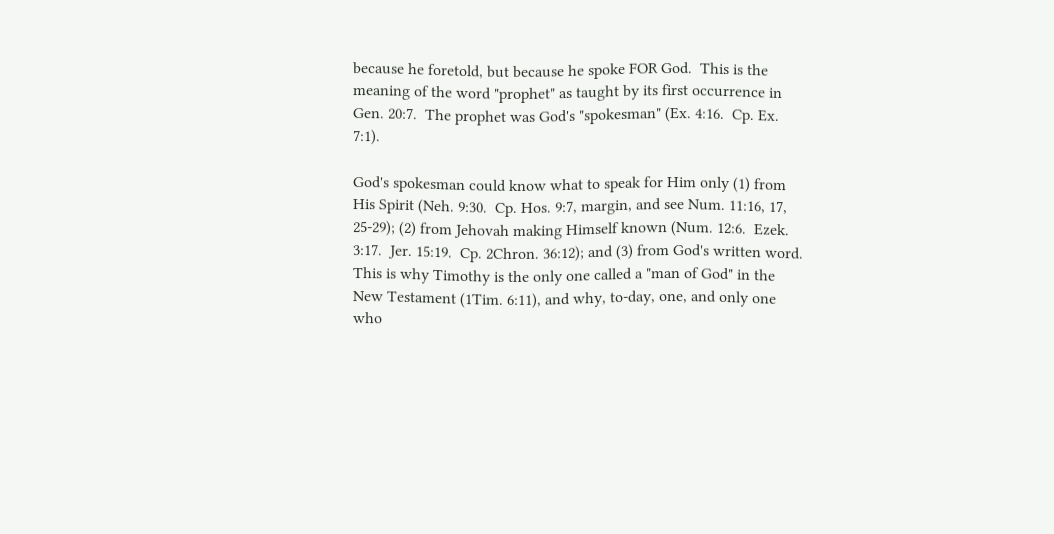because he foretold, but because he spoke FOR God.  This is the meaning of the word "prophet" as taught by its first occurrence in Gen. 20:7.  The prophet was God's "spokesman" (Ex. 4:16.  Cp. Ex. 7:1).

God's spokesman could know what to speak for Him only (1) from His Spirit (Neh. 9:30.  Cp. Hos. 9:7, margin, and see Num. 11:16, 17, 25-29); (2) from Jehovah making Himself known (Num. 12:6.  Ezek. 3:17.  Jer. 15:19.  Cp. 2Chron. 36:12); and (3) from God's written word.  This is why Timothy is the only one called a "man of God" in the New Testament (1Tim. 6:11), and why, to-day, one, and only one who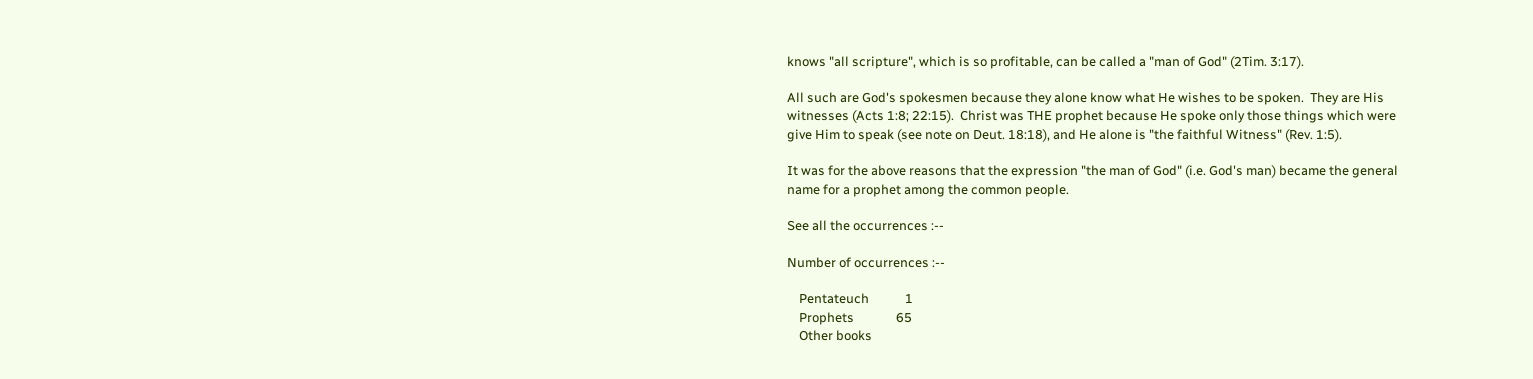knows "all scripture", which is so profitable, can be called a "man of God" (2Tim. 3:17).

All such are God's spokesmen because they alone know what He wishes to be spoken.  They are His witnesses (Acts 1:8; 22:15).  Christ was THE prophet because He spoke only those things which were give Him to speak (see note on Deut. 18:18), and He alone is "the faithful Witness" (Rev. 1:5).

It was for the above reasons that the expression "the man of God" (i.e. God's man) became the general name for a prophet among the common people.

See all the occurrences :--

Number of occurrences :--

    Pentateuch            1
    Prophets              65
    Other books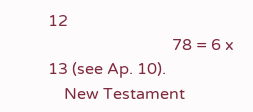12
                               78 = 6 x 13 (see Ap. 10).
    New Testament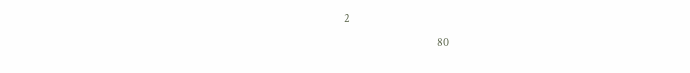2
                               80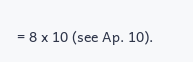= 8 x 10 (see Ap. 10).